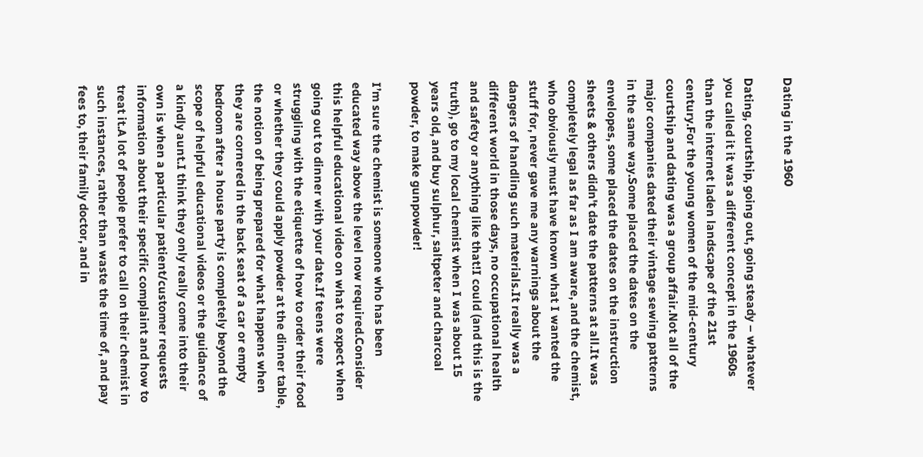Dating in the 1960

Dating, courtship, going out, going steady – whatever you called it it was a different concept in the 1960s than the internet laden landscape of the 21st century.For the young women of the mid-century courtship and dating was a group affair.Not all of the major companies dated their vintage sewing patterns in the same way.Some placed the dates on the envelopes, some placed the dates on the instruction sheets & others didn't date the patterns at all.It was completely legal as far as I am aware, and the chemist, who obviously must have known what I wanted the stuff for, never gave me any warnings about the dangers of handling such materials.It really was a different world in those days, no occupational health and safety or anything like that!I could (and this is the truth), go to my local chemist when I was about 15 years old, and buy sulphur, saltpeter and charcoal powder, to make gunpowder!

I’m sure the chemist is someone who has been educated way above the level now required.Consider this helpful educational video on what to expect when going out to dinner with your date.If teens were struggling with the etiquette of how to order their food or whether they could apply powder at the dinner table, the notion of being prepared for what happens when they are cornered in the back seat of a car or empty bedroom after a house party is completely beyond the scope of helpful educational videos or the guidance of a kindly aunt.I think they only really come into their own is when a particular patient/customer requests information about their specific complaint and how to treat it.A lot of people prefer to call on their chemist in such instances, rather than waste the time of, and pay fees to, their family doctor, and in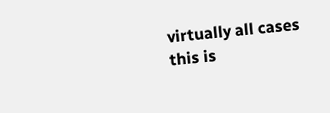virtually all cases this is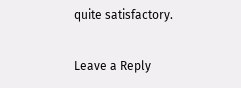quite satisfactory.

Leave a Reply